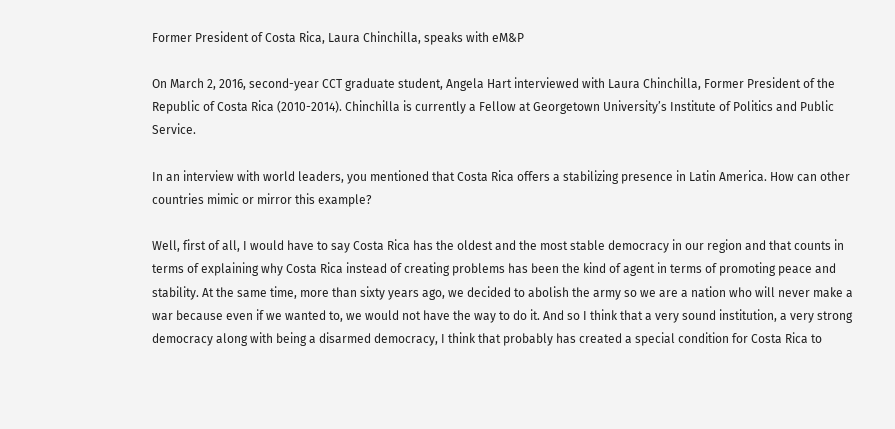Former President of Costa Rica, Laura Chinchilla, speaks with eM&P

On March 2, 2016, second-year CCT graduate student, Angela Hart interviewed with Laura Chinchilla, Former President of the Republic of Costa Rica (2010-2014). Chinchilla is currently a Fellow at Georgetown University’s Institute of Politics and Public Service.

In an interview with world leaders, you mentioned that Costa Rica offers a stabilizing presence in Latin America. How can other countries mimic or mirror this example?

Well, first of all, I would have to say Costa Rica has the oldest and the most stable democracy in our region and that counts in terms of explaining why Costa Rica instead of creating problems has been the kind of agent in terms of promoting peace and stability. At the same time, more than sixty years ago, we decided to abolish the army so we are a nation who will never make a war because even if we wanted to, we would not have the way to do it. And so I think that a very sound institution, a very strong democracy along with being a disarmed democracy, I think that probably has created a special condition for Costa Rica to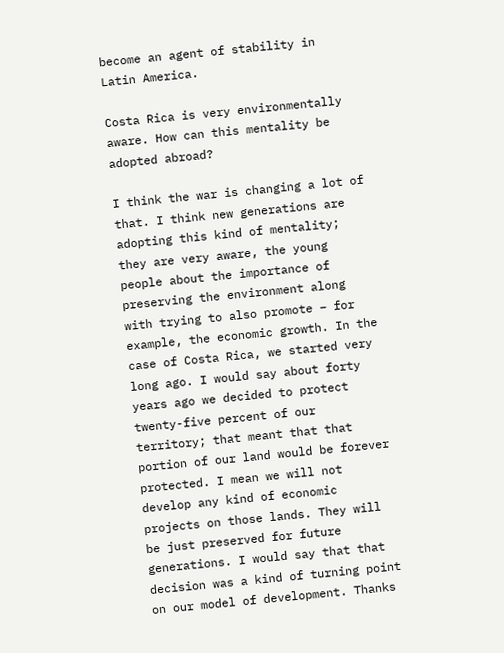become an agent of stability in Latin America.

Costa Rica is very environmentally aware. How can this mentality be adopted abroad?

I think the war is changing a lot of that. I think new generations are adopting this kind of mentality; they are very aware, the young people about the importance of preserving the environment along with trying to also promote – for example, the economic growth. In the case of Costa Rica, we started very long ago. I would say about forty years ago we decided to protect twenty-five percent of our territory; that meant that that portion of our land would be forever protected. I mean we will not develop any kind of economic projects on those lands. They will be just preserved for future generations. I would say that that decision was a kind of turning point on our model of development. Thanks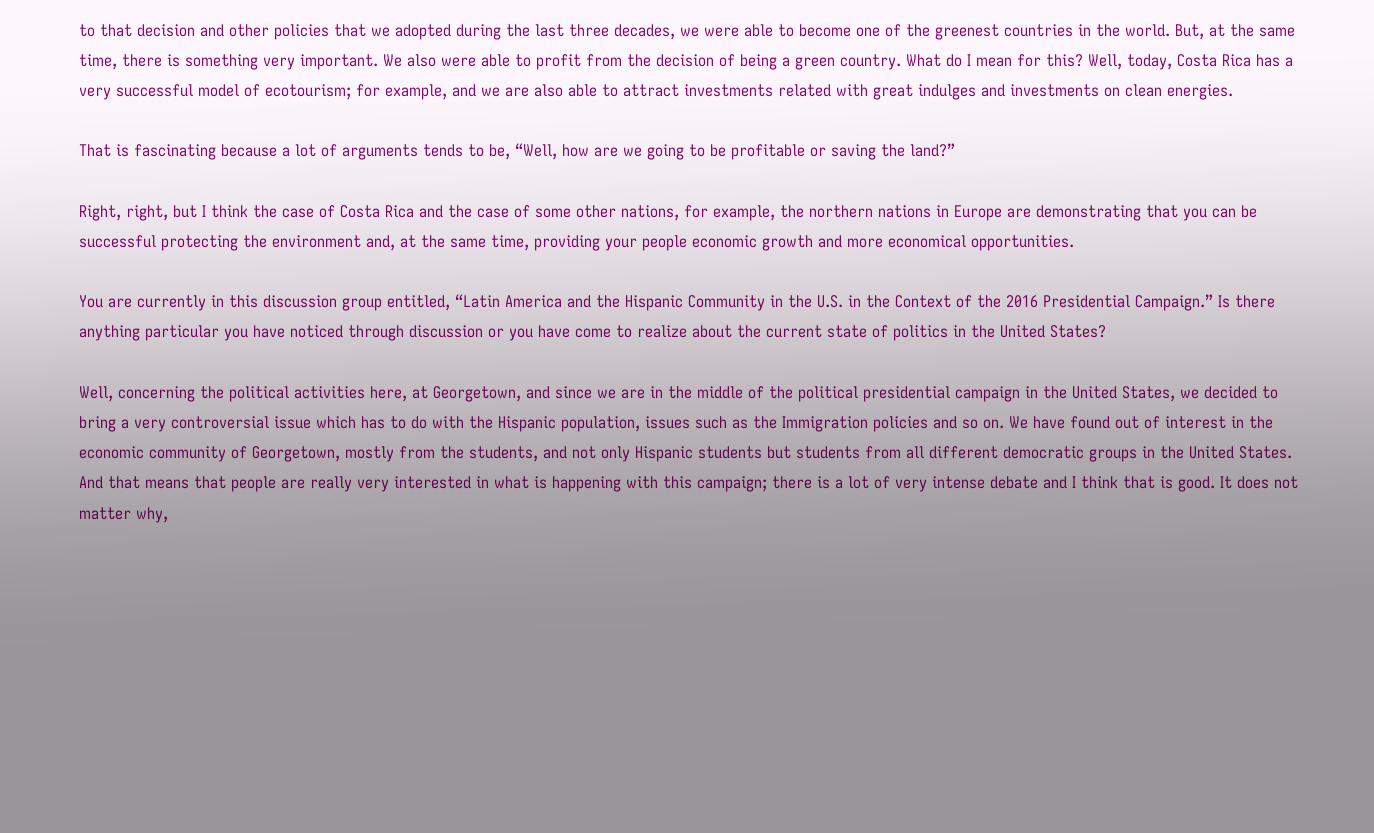to that decision and other policies that we adopted during the last three decades, we were able to become one of the greenest countries in the world. But, at the same time, there is something very important. We also were able to profit from the decision of being a green country. What do I mean for this? Well, today, Costa Rica has a very successful model of ecotourism; for example, and we are also able to attract investments related with great indulges and investments on clean energies.

That is fascinating because a lot of arguments tends to be, “Well, how are we going to be profitable or saving the land?”

Right, right, but I think the case of Costa Rica and the case of some other nations, for example, the northern nations in Europe are demonstrating that you can be successful protecting the environment and, at the same time, providing your people economic growth and more economical opportunities.

You are currently in this discussion group entitled, “Latin America and the Hispanic Community in the U.S. in the Context of the 2016 Presidential Campaign.” Is there anything particular you have noticed through discussion or you have come to realize about the current state of politics in the United States?

Well, concerning the political activities here, at Georgetown, and since we are in the middle of the political presidential campaign in the United States, we decided to bring a very controversial issue which has to do with the Hispanic population, issues such as the Immigration policies and so on. We have found out of interest in the economic community of Georgetown, mostly from the students, and not only Hispanic students but students from all different democratic groups in the United States. And that means that people are really very interested in what is happening with this campaign; there is a lot of very intense debate and I think that is good. It does not matter why,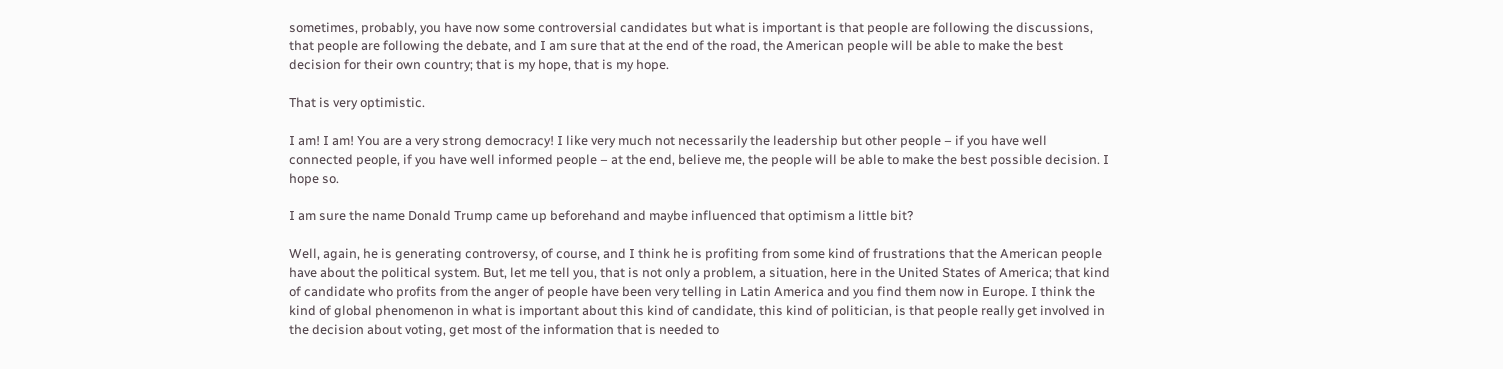sometimes, probably, you have now some controversial candidates but what is important is that people are following the discussions, that people are following the debate, and I am sure that at the end of the road, the American people will be able to make the best decision for their own country; that is my hope, that is my hope.

That is very optimistic.

I am! I am! You are a very strong democracy! I like very much not necessarily the leadership but other people – if you have well connected people, if you have well informed people – at the end, believe me, the people will be able to make the best possible decision. I hope so.

I am sure the name Donald Trump came up beforehand and maybe influenced that optimism a little bit?

Well, again, he is generating controversy, of course, and I think he is profiting from some kind of frustrations that the American people have about the political system. But, let me tell you, that is not only a problem, a situation, here in the United States of America; that kind of candidate who profits from the anger of people have been very telling in Latin America and you find them now in Europe. I think the kind of global phenomenon in what is important about this kind of candidate, this kind of politician, is that people really get involved in the decision about voting, get most of the information that is needed to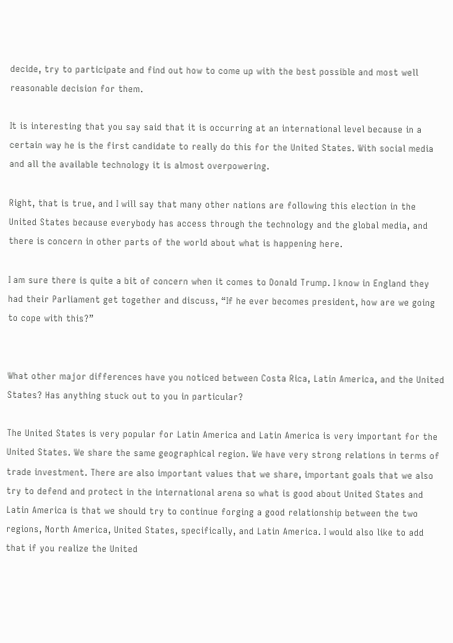decide, try to participate and find out how to come up with the best possible and most well reasonable decision for them.

It is interesting that you say said that it is occurring at an international level because in a certain way he is the first candidate to really do this for the United States. With social media and all the available technology it is almost overpowering.

Right, that is true, and I will say that many other nations are following this election in the United States because everybody has access through the technology and the global media, and there is concern in other parts of the world about what is happening here.

I am sure there is quite a bit of concern when it comes to Donald Trump. I know in England they had their Parliament get together and discuss, “If he ever becomes president, how are we going to cope with this?”


What other major differences have you noticed between Costa Rica, Latin America, and the United States? Has anything stuck out to you in particular?

The United States is very popular for Latin America and Latin America is very important for the United States. We share the same geographical region. We have very strong relations in terms of trade investment. There are also important values that we share, important goals that we also try to defend and protect in the international arena so what is good about United States and Latin America is that we should try to continue forging a good relationship between the two regions, North America, United States, specifically, and Latin America. I would also like to add that if you realize the United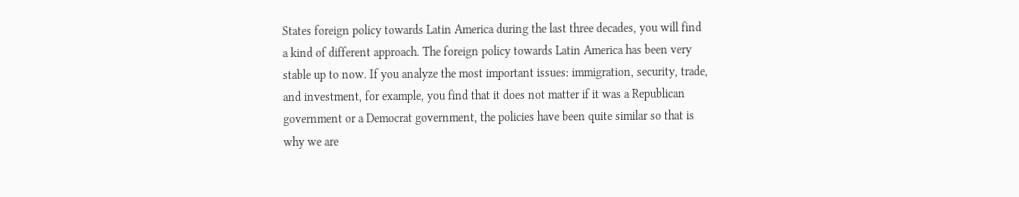States foreign policy towards Latin America during the last three decades, you will find a kind of different approach. The foreign policy towards Latin America has been very stable up to now. If you analyze the most important issues: immigration, security, trade, and investment, for example, you find that it does not matter if it was a Republican government or a Democrat government, the policies have been quite similar so that is why we are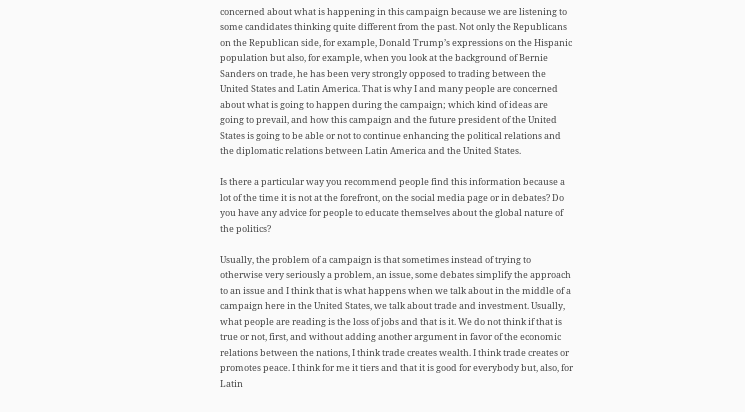concerned about what is happening in this campaign because we are listening to some candidates thinking quite different from the past. Not only the Republicans on the Republican side, for example, Donald Trump’s expressions on the Hispanic population but also, for example, when you look at the background of Bernie Sanders on trade, he has been very strongly opposed to trading between the United States and Latin America. That is why I and many people are concerned about what is going to happen during the campaign; which kind of ideas are going to prevail, and how this campaign and the future president of the United States is going to be able or not to continue enhancing the political relations and the diplomatic relations between Latin America and the United States.

Is there a particular way you recommend people find this information because a lot of the time it is not at the forefront, on the social media page or in debates? Do you have any advice for people to educate themselves about the global nature of the politics?

Usually, the problem of a campaign is that sometimes instead of trying to otherwise very seriously a problem, an issue, some debates simplify the approach to an issue and I think that is what happens when we talk about in the middle of a campaign here in the United States, we talk about trade and investment. Usually, what people are reading is the loss of jobs and that is it. We do not think if that is true or not, first, and without adding another argument in favor of the economic relations between the nations, I think trade creates wealth. I think trade creates or promotes peace. I think for me it tiers and that it is good for everybody but, also, for Latin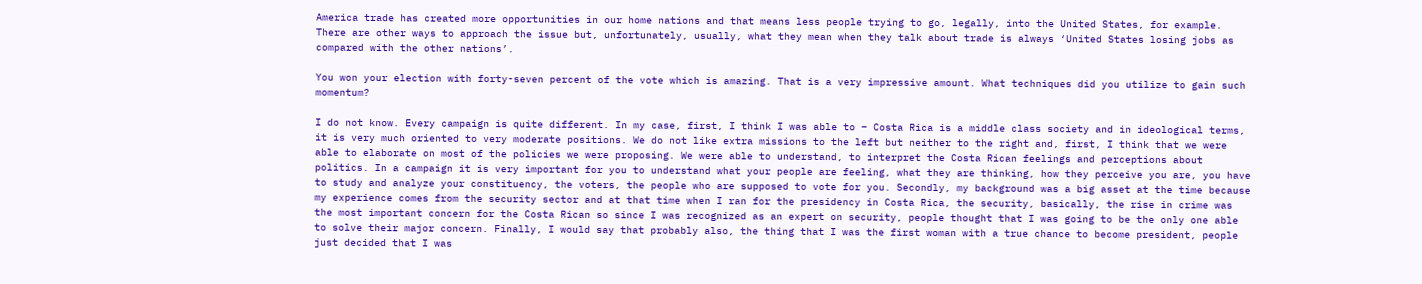America trade has created more opportunities in our home nations and that means less people trying to go, legally, into the United States, for example. There are other ways to approach the issue but, unfortunately, usually, what they mean when they talk about trade is always ‘United States losing jobs as compared with the other nations’.

You won your election with forty-seven percent of the vote which is amazing. That is a very impressive amount. What techniques did you utilize to gain such momentum?

I do not know. Every campaign is quite different. In my case, first, I think I was able to – Costa Rica is a middle class society and in ideological terms, it is very much oriented to very moderate positions. We do not like extra missions to the left but neither to the right and, first, I think that we were able to elaborate on most of the policies we were proposing. We were able to understand, to interpret the Costa Rican feelings and perceptions about politics. In a campaign it is very important for you to understand what your people are feeling, what they are thinking, how they perceive you are, you have to study and analyze your constituency, the voters, the people who are supposed to vote for you. Secondly, my background was a big asset at the time because my experience comes from the security sector and at that time when I ran for the presidency in Costa Rica, the security, basically, the rise in crime was the most important concern for the Costa Rican so since I was recognized as an expert on security, people thought that I was going to be the only one able to solve their major concern. Finally, I would say that probably also, the thing that I was the first woman with a true chance to become president, people just decided that I was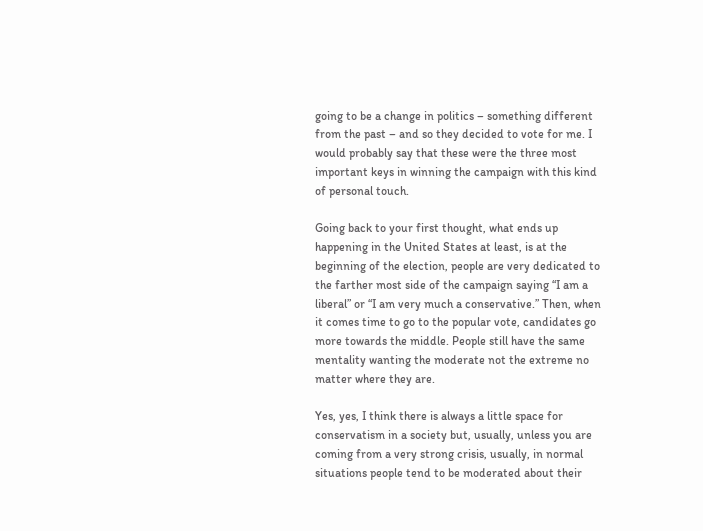going to be a change in politics – something different from the past – and so they decided to vote for me. I would probably say that these were the three most important keys in winning the campaign with this kind of personal touch.

Going back to your first thought, what ends up happening in the United States at least, is at the beginning of the election, people are very dedicated to the farther most side of the campaign saying “I am a liberal” or “I am very much a conservative.” Then, when it comes time to go to the popular vote, candidates go more towards the middle. People still have the same mentality wanting the moderate not the extreme no matter where they are.

Yes, yes, I think there is always a little space for conservatism in a society but, usually, unless you are coming from a very strong crisis, usually, in normal situations people tend to be moderated about their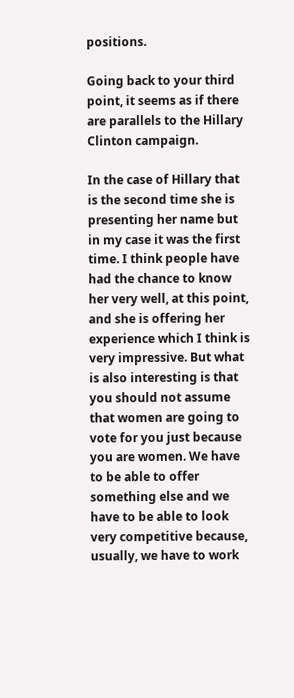positions.

Going back to your third point, it seems as if there are parallels to the Hillary Clinton campaign.

In the case of Hillary that is the second time she is presenting her name but in my case it was the first time. I think people have had the chance to know her very well, at this point, and she is offering her experience which I think is very impressive. But what is also interesting is that you should not assume that women are going to vote for you just because you are women. We have to be able to offer something else and we have to be able to look very competitive because, usually, we have to work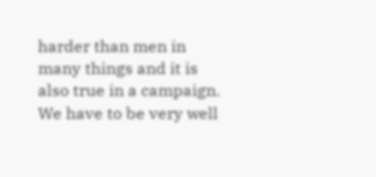harder than men in many things and it is also true in a campaign. We have to be very well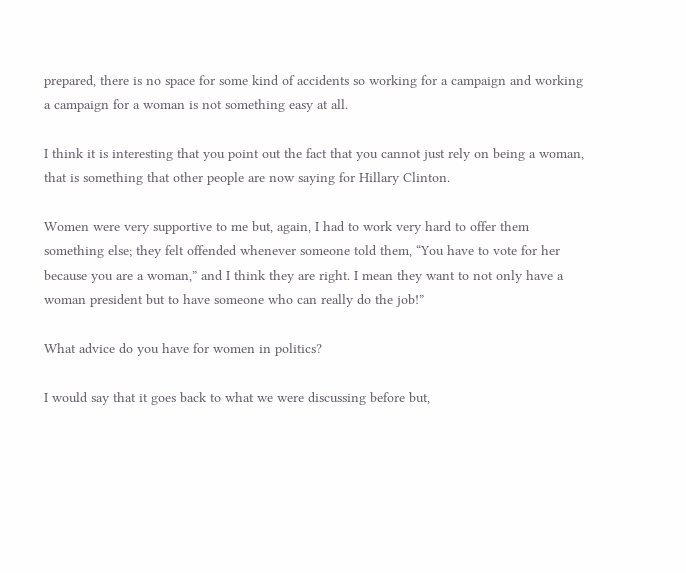prepared, there is no space for some kind of accidents so working for a campaign and working a campaign for a woman is not something easy at all.

I think it is interesting that you point out the fact that you cannot just rely on being a woman, that is something that other people are now saying for Hillary Clinton.

Women were very supportive to me but, again, I had to work very hard to offer them something else; they felt offended whenever someone told them, “You have to vote for her because you are a woman,” and I think they are right. I mean they want to not only have a woman president but to have someone who can really do the job!”

What advice do you have for women in politics?

I would say that it goes back to what we were discussing before but,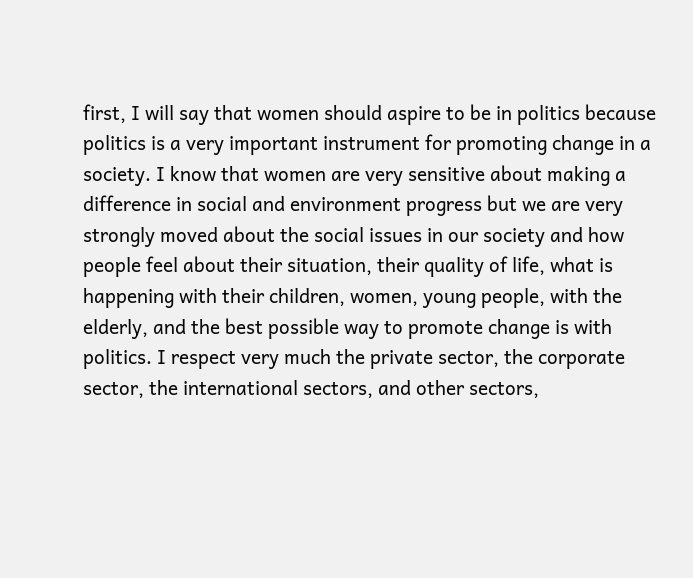first, I will say that women should aspire to be in politics because politics is a very important instrument for promoting change in a society. I know that women are very sensitive about making a difference in social and environment progress but we are very strongly moved about the social issues in our society and how people feel about their situation, their quality of life, what is happening with their children, women, young people, with the elderly, and the best possible way to promote change is with politics. I respect very much the private sector, the corporate sector, the international sectors, and other sectors,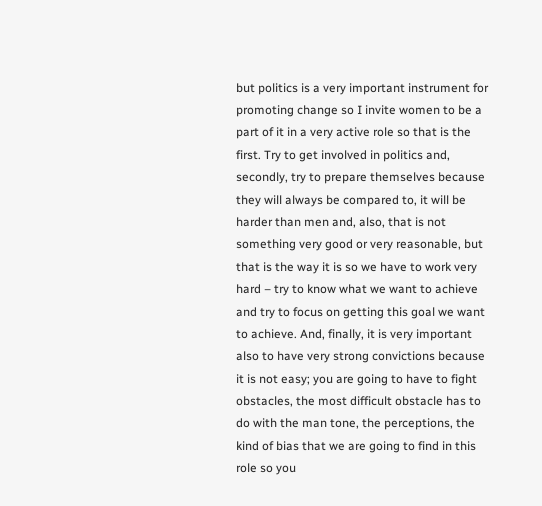but politics is a very important instrument for promoting change so I invite women to be a part of it in a very active role so that is the first. Try to get involved in politics and, secondly, try to prepare themselves because they will always be compared to, it will be harder than men and, also, that is not something very good or very reasonable, but that is the way it is so we have to work very hard – try to know what we want to achieve and try to focus on getting this goal we want to achieve. And, finally, it is very important also to have very strong convictions because it is not easy; you are going to have to fight obstacles, the most difficult obstacle has to do with the man tone, the perceptions, the kind of bias that we are going to find in this role so you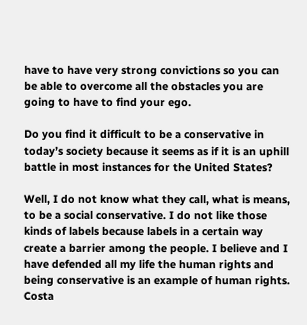have to have very strong convictions so you can be able to overcome all the obstacles you are going to have to find your ego.

Do you find it difficult to be a conservative in today’s society because it seems as if it is an uphill battle in most instances for the United States?

Well, I do not know what they call, what is means, to be a social conservative. I do not like those kinds of labels because labels in a certain way create a barrier among the people. I believe and I have defended all my life the human rights and being conservative is an example of human rights. Costa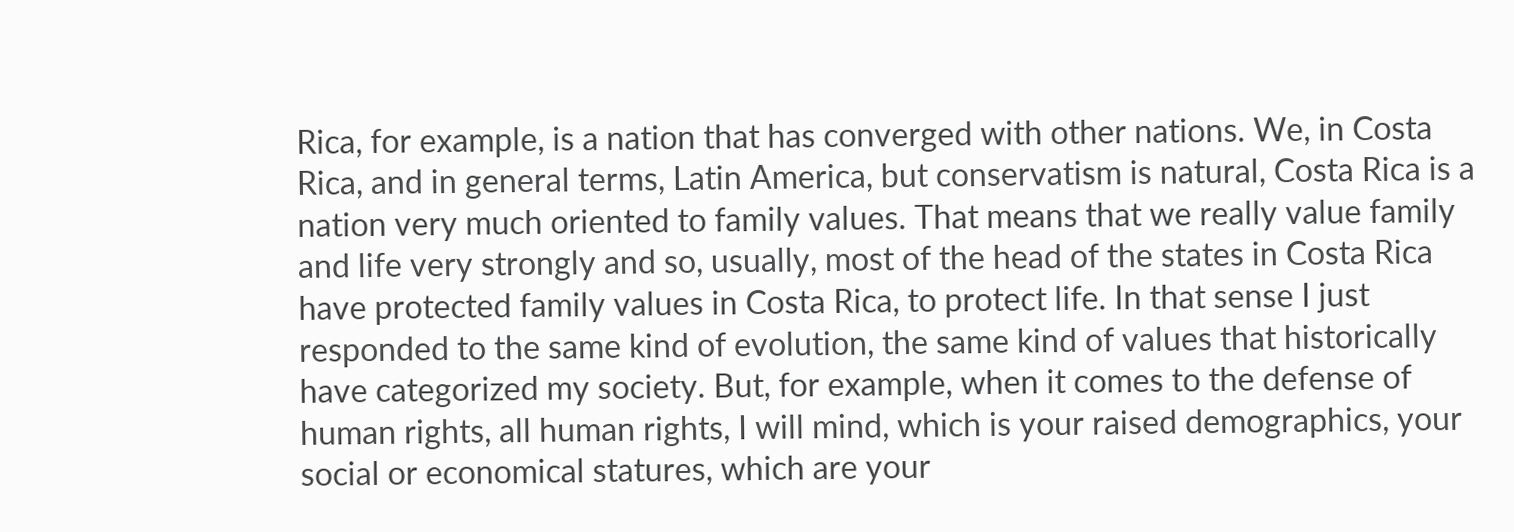Rica, for example, is a nation that has converged with other nations. We, in Costa Rica, and in general terms, Latin America, but conservatism is natural, Costa Rica is a nation very much oriented to family values. That means that we really value family and life very strongly and so, usually, most of the head of the states in Costa Rica have protected family values in Costa Rica, to protect life. In that sense I just responded to the same kind of evolution, the same kind of values that historically have categorized my society. But, for example, when it comes to the defense of human rights, all human rights, I will mind, which is your raised demographics, your social or economical statures, which are your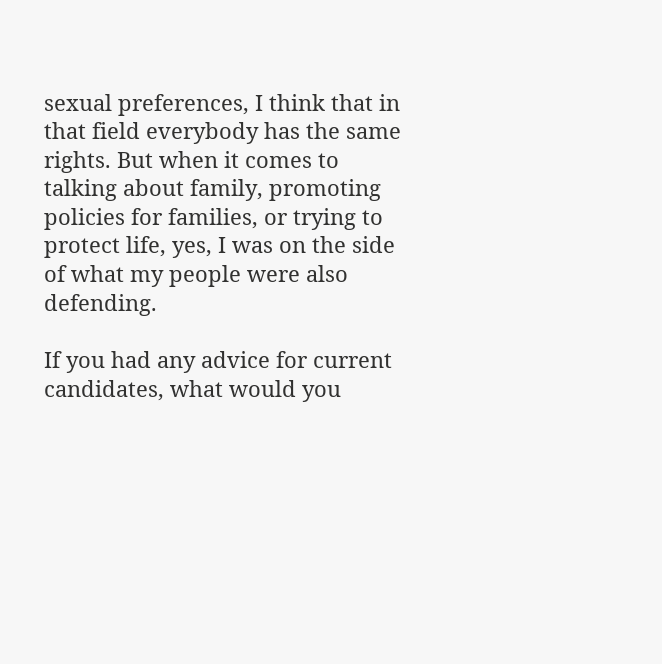sexual preferences, I think that in that field everybody has the same rights. But when it comes to talking about family, promoting policies for families, or trying to protect life, yes, I was on the side of what my people were also defending.

If you had any advice for current candidates, what would you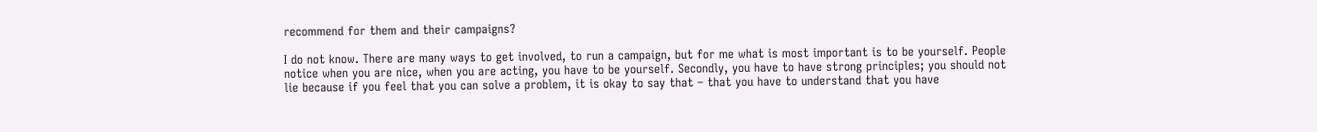recommend for them and their campaigns?

I do not know. There are many ways to get involved, to run a campaign, but for me what is most important is to be yourself. People notice when you are nice, when you are acting, you have to be yourself. Secondly, you have to have strong principles; you should not lie because if you feel that you can solve a problem, it is okay to say that – that you have to understand that you have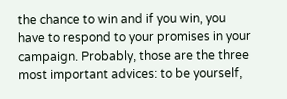the chance to win and if you win, you have to respond to your promises in your campaign. Probably, those are the three most important advices: to be yourself,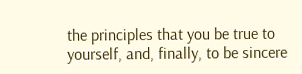the principles that you be true to yourself, and, finally, to be sincere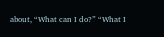about, “What can I do?” “What I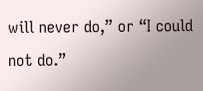will never do,” or “I could not do.”